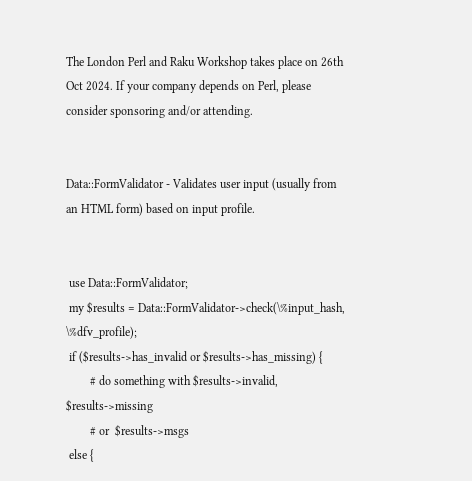The London Perl and Raku Workshop takes place on 26th Oct 2024. If your company depends on Perl, please consider sponsoring and/or attending.


Data::FormValidator - Validates user input (usually from an HTML form) based on input profile.


 use Data::FormValidator;
 my $results = Data::FormValidator->check(\%input_hash, \%dfv_profile);
 if ($results->has_invalid or $results->has_missing) {
        # do something with $results->invalid, $results->missing
        # or  $results->msgs
 else {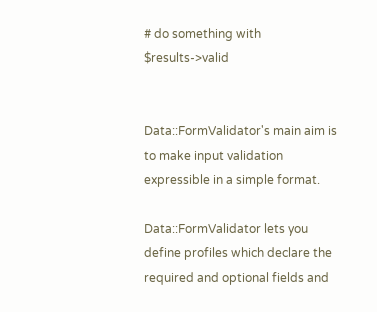# do something with $results->valid


Data::FormValidator's main aim is to make input validation expressible in a simple format.

Data::FormValidator lets you define profiles which declare the required and optional fields and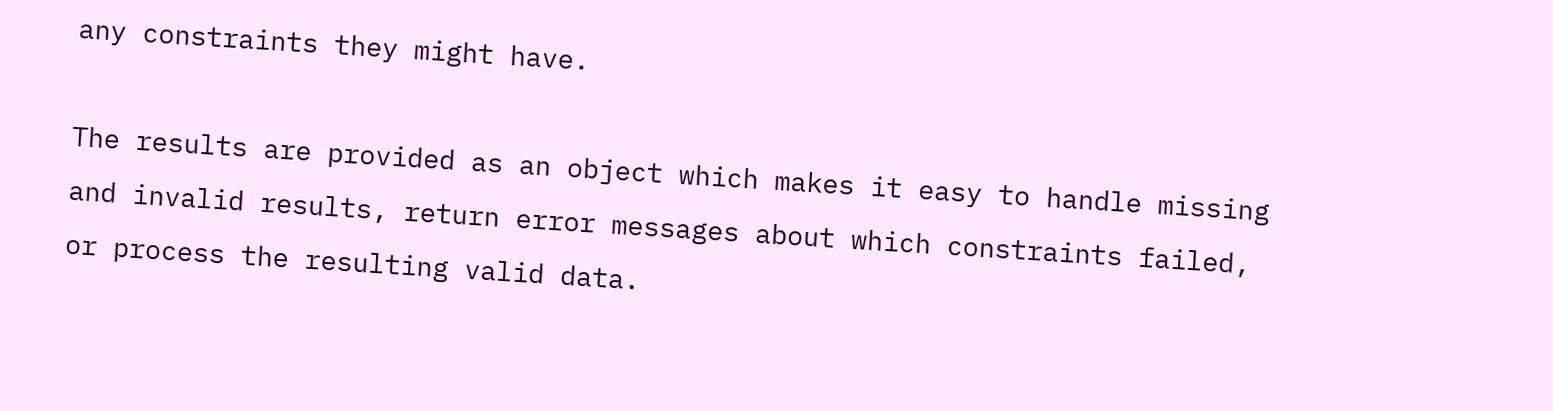any constraints they might have.

The results are provided as an object which makes it easy to handle missing and invalid results, return error messages about which constraints failed, or process the resulting valid data.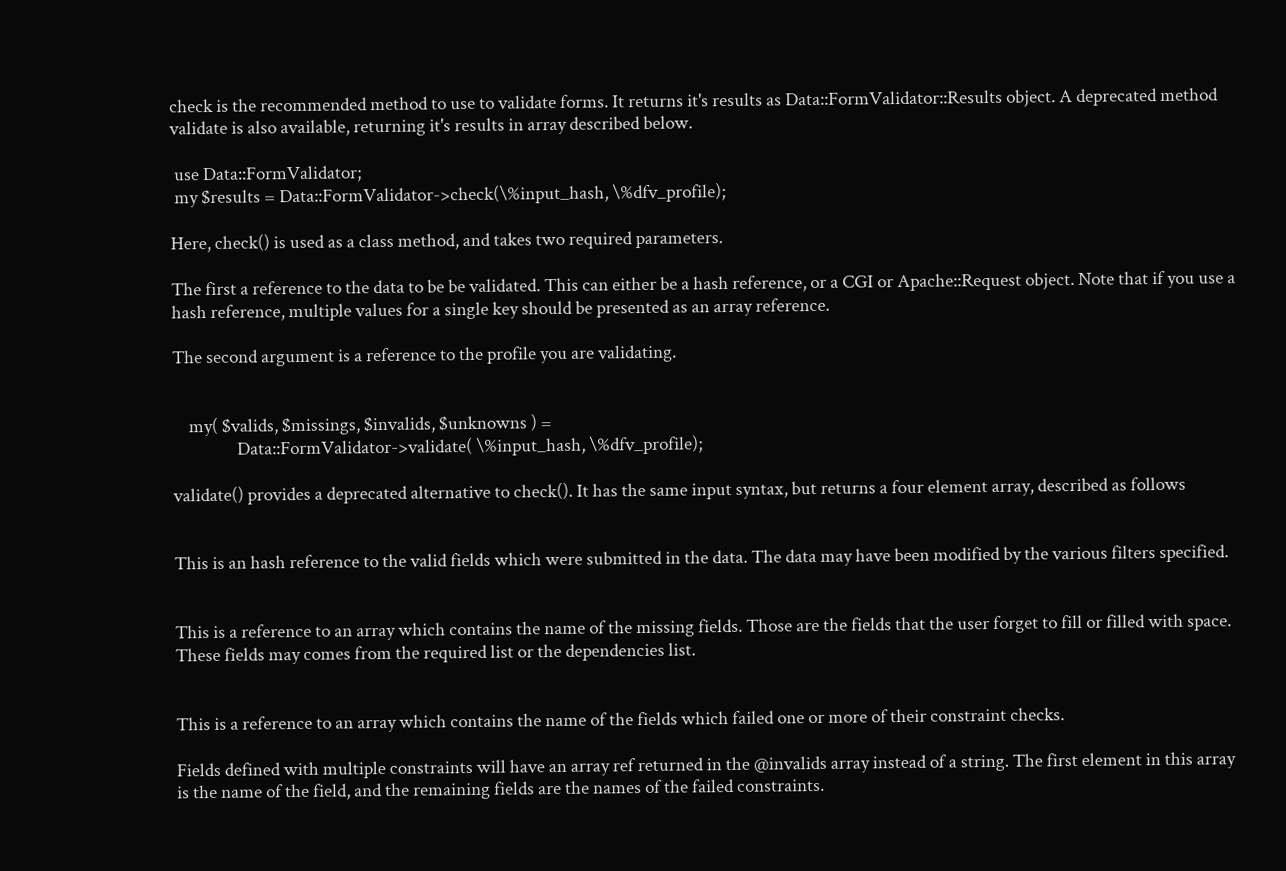check is the recommended method to use to validate forms. It returns it's results as Data::FormValidator::Results object. A deprecated method validate is also available, returning it's results in array described below.

 use Data::FormValidator;
 my $results = Data::FormValidator->check(\%input_hash, \%dfv_profile);

Here, check() is used as a class method, and takes two required parameters.

The first a reference to the data to be be validated. This can either be a hash reference, or a CGI or Apache::Request object. Note that if you use a hash reference, multiple values for a single key should be presented as an array reference.

The second argument is a reference to the profile you are validating.


    my( $valids, $missings, $invalids, $unknowns ) =
                Data::FormValidator->validate( \%input_hash, \%dfv_profile);

validate() provides a deprecated alternative to check(). It has the same input syntax, but returns a four element array, described as follows


This is an hash reference to the valid fields which were submitted in the data. The data may have been modified by the various filters specified.


This is a reference to an array which contains the name of the missing fields. Those are the fields that the user forget to fill or filled with space. These fields may comes from the required list or the dependencies list.


This is a reference to an array which contains the name of the fields which failed one or more of their constraint checks.

Fields defined with multiple constraints will have an array ref returned in the @invalids array instead of a string. The first element in this array is the name of the field, and the remaining fields are the names of the failed constraints.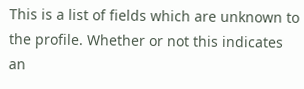This is a list of fields which are unknown to the profile. Whether or not this indicates an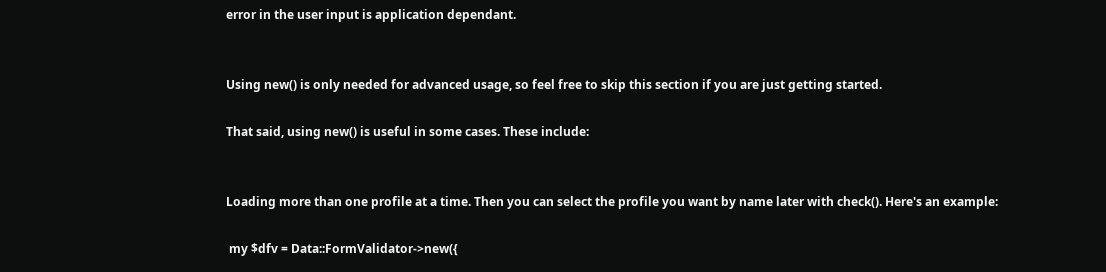error in the user input is application dependant.


Using new() is only needed for advanced usage, so feel free to skip this section if you are just getting started.

That said, using new() is useful in some cases. These include:


Loading more than one profile at a time. Then you can select the profile you want by name later with check(). Here's an example:

 my $dfv = Data::FormValidator->new({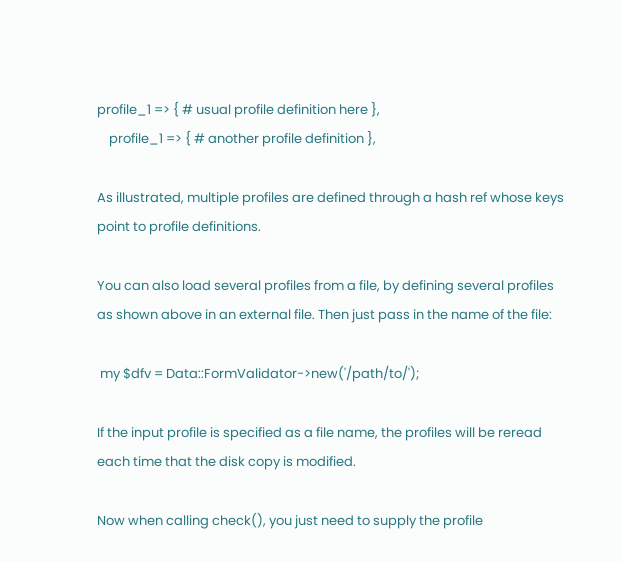profile_1 => { # usual profile definition here },
    profile_1 => { # another profile definition },

As illustrated, multiple profiles are defined through a hash ref whose keys point to profile definitions.

You can also load several profiles from a file, by defining several profiles as shown above in an external file. Then just pass in the name of the file:

 my $dfv = Data::FormValidator->new('/path/to/');

If the input profile is specified as a file name, the profiles will be reread each time that the disk copy is modified.

Now when calling check(), you just need to supply the profile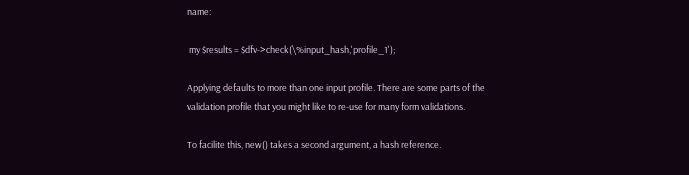name:

 my $results = $dfv->check(\%input_hash,'profile_1');

Applying defaults to more than one input profile. There are some parts of the validation profile that you might like to re-use for many form validations.

To facilite this, new() takes a second argument, a hash reference.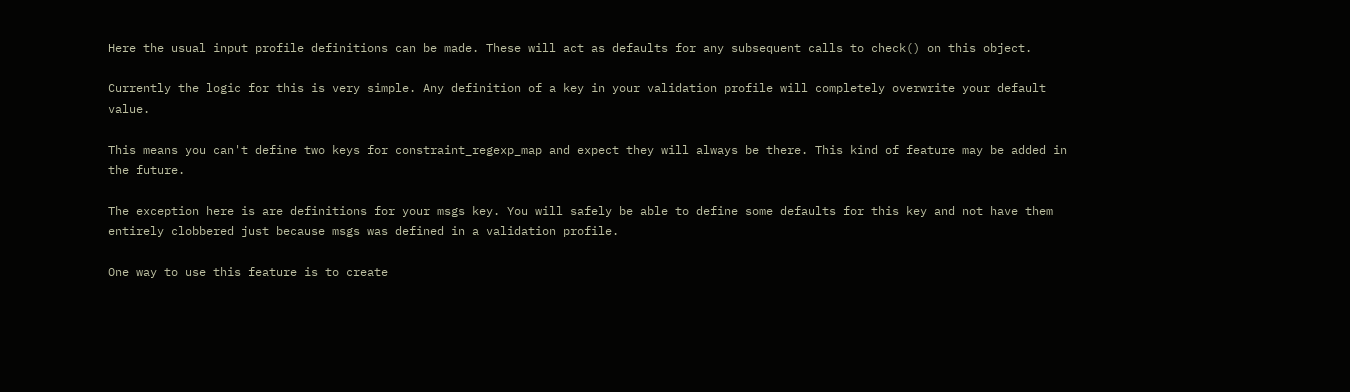Here the usual input profile definitions can be made. These will act as defaults for any subsequent calls to check() on this object.

Currently the logic for this is very simple. Any definition of a key in your validation profile will completely overwrite your default value.

This means you can't define two keys for constraint_regexp_map and expect they will always be there. This kind of feature may be added in the future.

The exception here is are definitions for your msgs key. You will safely be able to define some defaults for this key and not have them entirely clobbered just because msgs was defined in a validation profile.

One way to use this feature is to create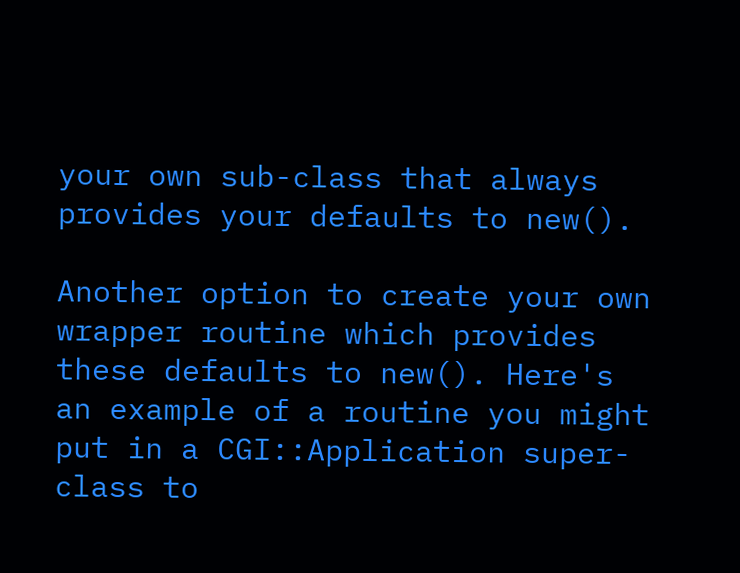your own sub-class that always provides your defaults to new().

Another option to create your own wrapper routine which provides these defaults to new(). Here's an example of a routine you might put in a CGI::Application super-class to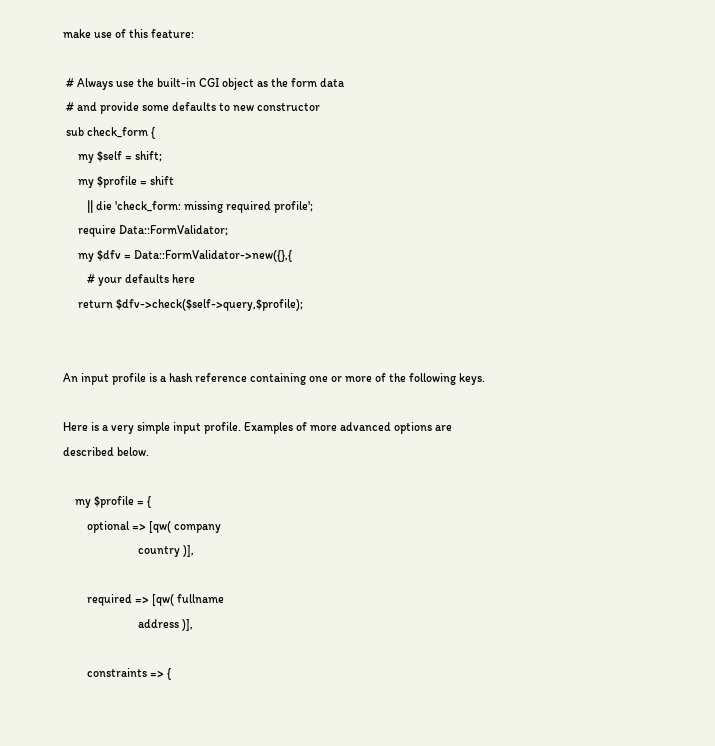make use of this feature:

 # Always use the built-in CGI object as the form data
 # and provide some defaults to new constructor
 sub check_form {
     my $self = shift;
     my $profile = shift
        || die 'check_form: missing required profile';
     require Data::FormValidator;
     my $dfv = Data::FormValidator->new({},{
        # your defaults here
     return $dfv->check($self->query,$profile);


An input profile is a hash reference containing one or more of the following keys.

Here is a very simple input profile. Examples of more advanced options are described below.

    my $profile = {
        optional => [qw( company
                         country )],

        required => [qw( fullname
                         address )],

        constraints => {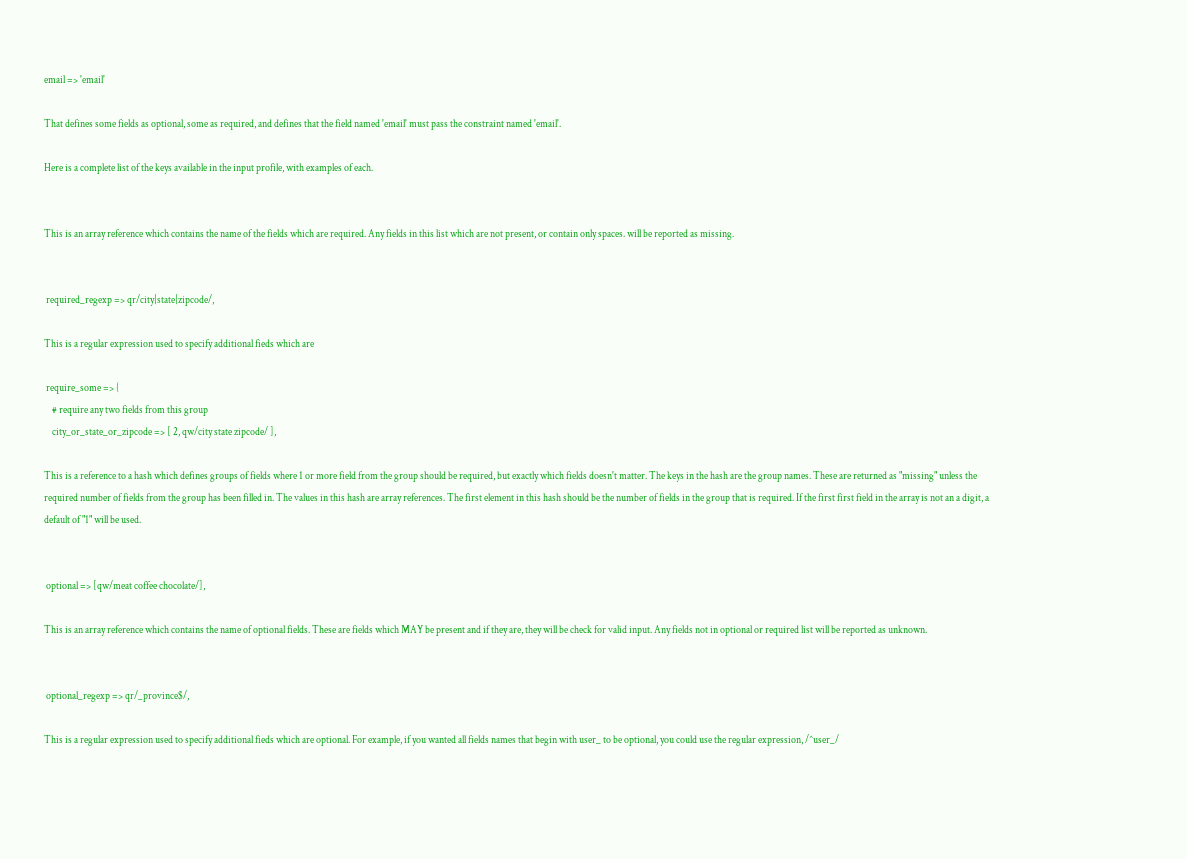email => 'email'

That defines some fields as optional, some as required, and defines that the field named 'email' must pass the constraint named 'email'.

Here is a complete list of the keys available in the input profile, with examples of each.


This is an array reference which contains the name of the fields which are required. Any fields in this list which are not present, or contain only spaces. will be reported as missing.


 required_regexp => qr/city|state|zipcode/,

This is a regular expression used to specify additional fieds which are

 require_some => {
    # require any two fields from this group
    city_or_state_or_zipcode => [ 2, qw/city state zipcode/ ],

This is a reference to a hash which defines groups of fields where 1 or more field from the group should be required, but exactly which fields doesn't matter. The keys in the hash are the group names. These are returned as "missing" unless the required number of fields from the group has been filled in. The values in this hash are array references. The first element in this hash should be the number of fields in the group that is required. If the first first field in the array is not an a digit, a default of "1" will be used.


 optional => [qw/meat coffee chocolate/],

This is an array reference which contains the name of optional fields. These are fields which MAY be present and if they are, they will be check for valid input. Any fields not in optional or required list will be reported as unknown.


 optional_regexp => qr/_province$/,

This is a regular expression used to specify additional fieds which are optional. For example, if you wanted all fields names that begin with user_ to be optional, you could use the regular expression, /^user_/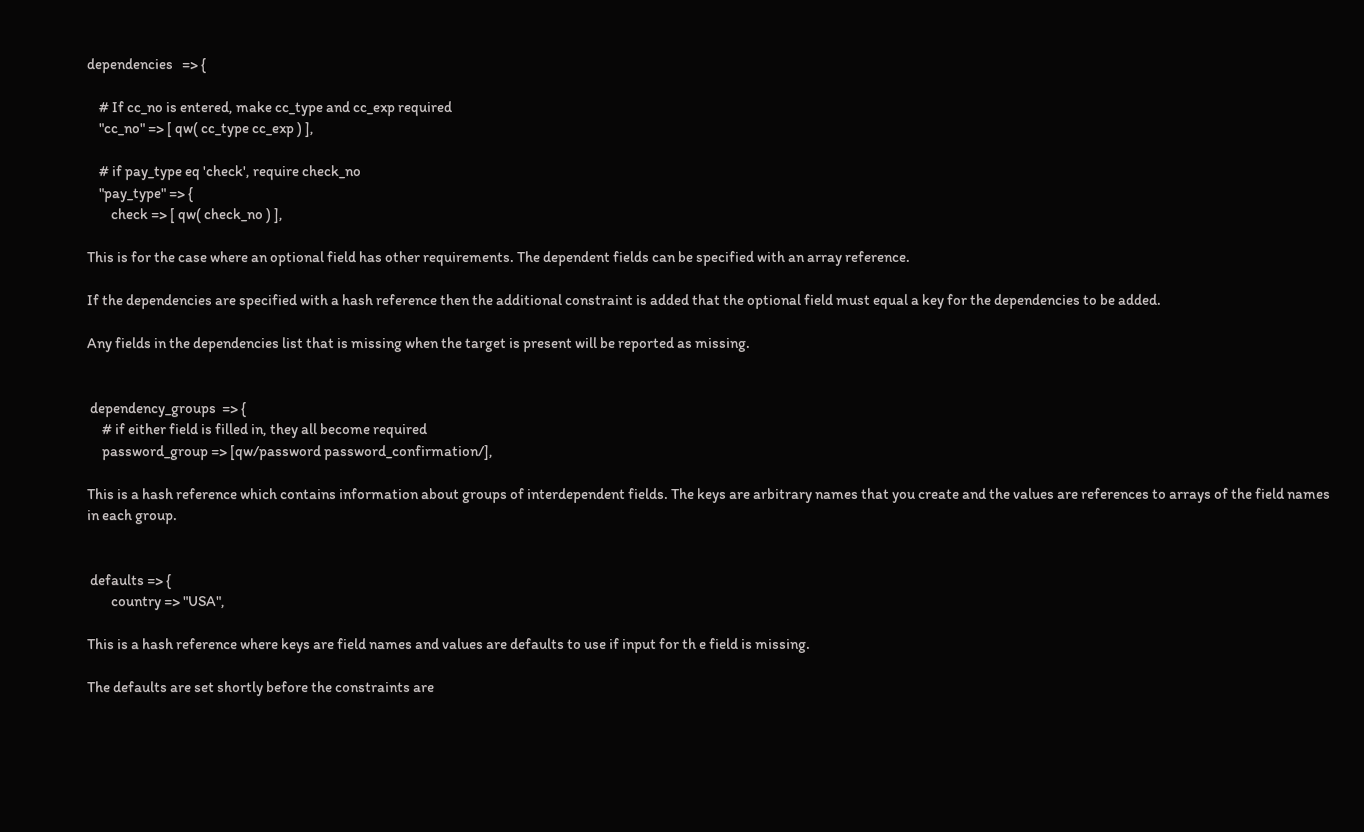dependencies   => {

    # If cc_no is entered, make cc_type and cc_exp required
    "cc_no" => [ qw( cc_type cc_exp ) ],

    # if pay_type eq 'check', require check_no
    "pay_type" => {
        check => [ qw( check_no ) ],

This is for the case where an optional field has other requirements. The dependent fields can be specified with an array reference.

If the dependencies are specified with a hash reference then the additional constraint is added that the optional field must equal a key for the dependencies to be added.

Any fields in the dependencies list that is missing when the target is present will be reported as missing.


 dependency_groups  => {
     # if either field is filled in, they all become required
     password_group => [qw/password password_confirmation/],

This is a hash reference which contains information about groups of interdependent fields. The keys are arbitrary names that you create and the values are references to arrays of the field names in each group.


 defaults => {
        country => "USA",

This is a hash reference where keys are field names and values are defaults to use if input for th e field is missing.

The defaults are set shortly before the constraints are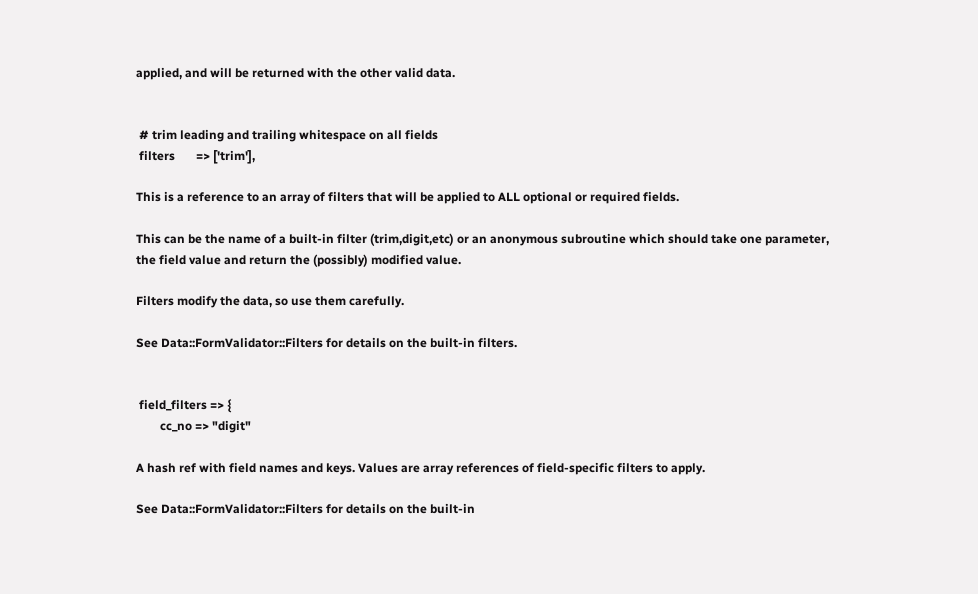applied, and will be returned with the other valid data.


 # trim leading and trailing whitespace on all fields
 filters       => ['trim'],

This is a reference to an array of filters that will be applied to ALL optional or required fields.

This can be the name of a built-in filter (trim,digit,etc) or an anonymous subroutine which should take one parameter, the field value and return the (possibly) modified value.

Filters modify the data, so use them carefully.

See Data::FormValidator::Filters for details on the built-in filters.


 field_filters => {
        cc_no => "digit"

A hash ref with field names and keys. Values are array references of field-specific filters to apply.

See Data::FormValidator::Filters for details on the built-in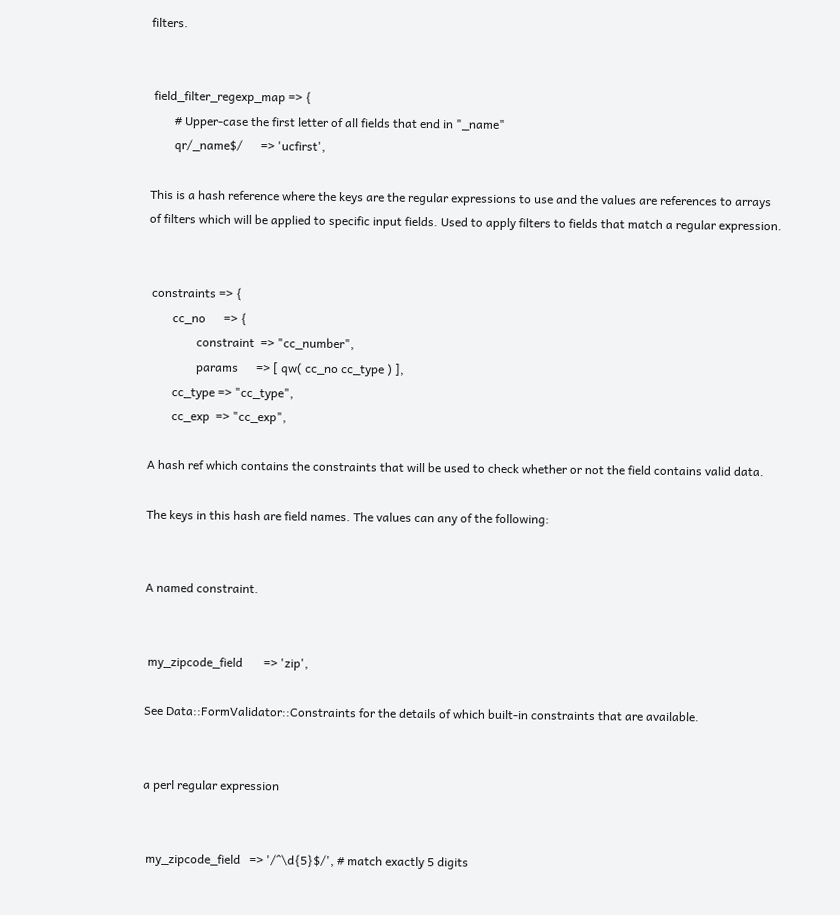filters.


 field_filter_regexp_map => {
        # Upper-case the first letter of all fields that end in "_name"
        qr/_name$/      => 'ucfirst',

This is a hash reference where the keys are the regular expressions to use and the values are references to arrays of filters which will be applied to specific input fields. Used to apply filters to fields that match a regular expression.


 constraints => {
        cc_no      => {
                constraint  => "cc_number",
                params      => [ qw( cc_no cc_type ) ],
        cc_type => "cc_type",
        cc_exp  => "cc_exp",

A hash ref which contains the constraints that will be used to check whether or not the field contains valid data.

The keys in this hash are field names. The values can any of the following:


A named constraint.


 my_zipcode_field       => 'zip',

See Data::FormValidator::Constraints for the details of which built-in constraints that are available.


a perl regular expression


 my_zipcode_field   => '/^\d{5}$/', # match exactly 5 digits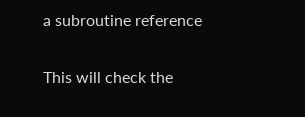a subroutine reference

This will check the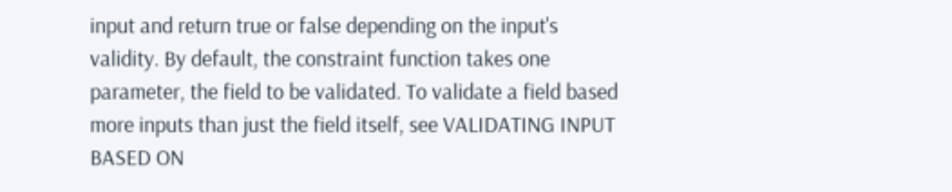input and return true or false depending on the input's validity. By default, the constraint function takes one parameter, the field to be validated. To validate a field based more inputs than just the field itself, see VALIDATING INPUT BASED ON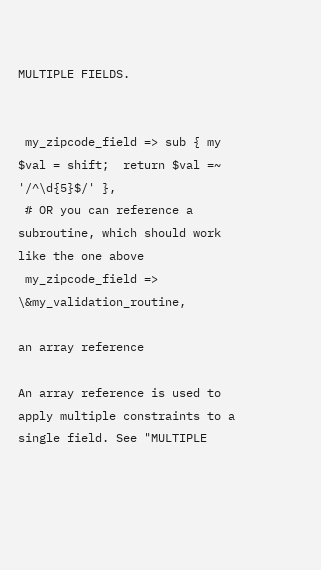MULTIPLE FIELDS.


 my_zipcode_field => sub { my $val = shift;  return $val =~ '/^\d{5}$/' },
 # OR you can reference a subroutine, which should work like the one above
 my_zipcode_field => \&my_validation_routine,

an array reference

An array reference is used to apply multiple constraints to a single field. See "MULTIPLE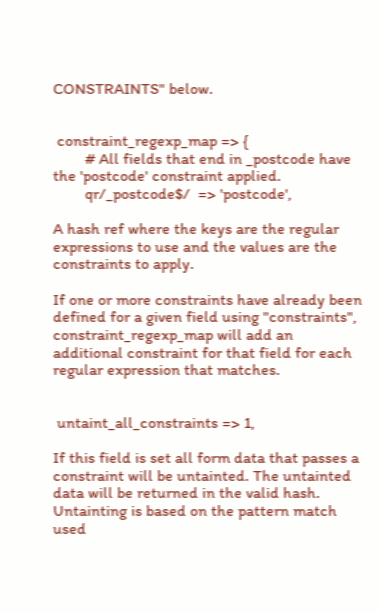CONSTRAINTS" below.


 constraint_regexp_map => {
        # All fields that end in _postcode have the 'postcode' constraint applied.
        qr/_postcode$/  => 'postcode',

A hash ref where the keys are the regular expressions to use and the values are the constraints to apply.

If one or more constraints have already been defined for a given field using "constraints", constraint_regexp_map will add an additional constraint for that field for each regular expression that matches.


 untaint_all_constraints => 1,

If this field is set all form data that passes a constraint will be untainted. The untainted data will be returned in the valid hash. Untainting is based on the pattern match used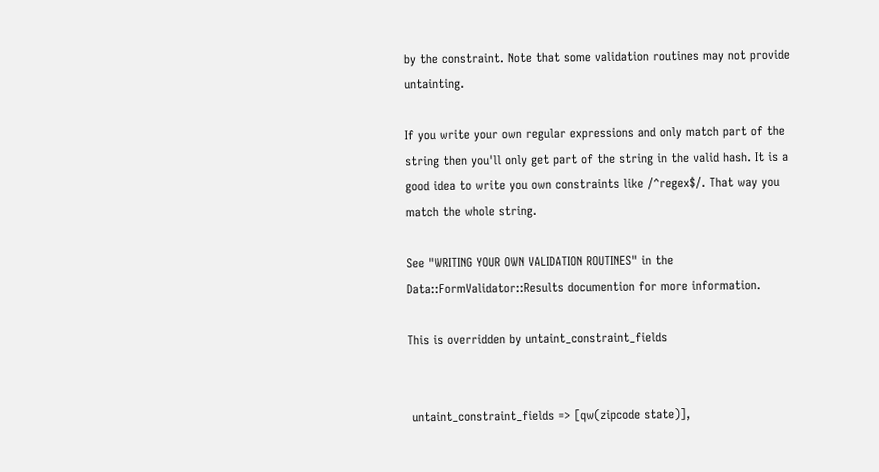by the constraint. Note that some validation routines may not provide untainting.

If you write your own regular expressions and only match part of the string then you'll only get part of the string in the valid hash. It is a good idea to write you own constraints like /^regex$/. That way you match the whole string.

See "WRITING YOUR OWN VALIDATION ROUTINES" in the Data::FormValidator::Results documention for more information.

This is overridden by untaint_constraint_fields


 untaint_constraint_fields => [qw(zipcode state)],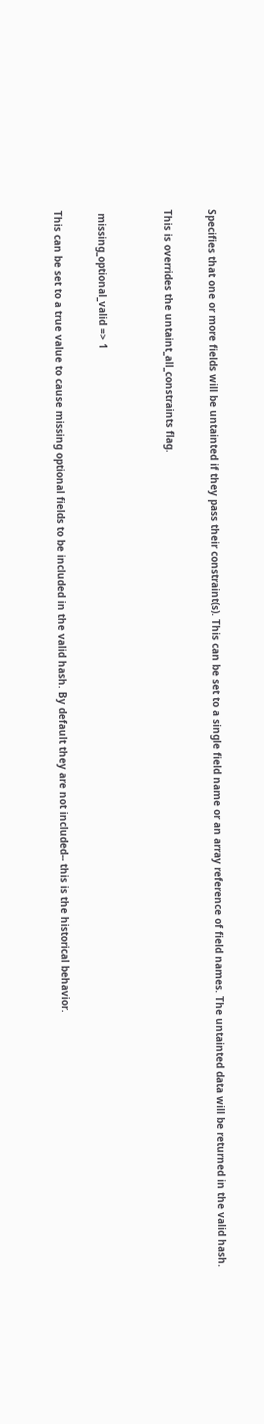Specifies that one or more fields will be untainted if they pass their constraint(s). This can be set to a single field name or an array reference of field names. The untainted data will be returned in the valid hash.

This is overrides the untaint_all_constraints flag.


 missing_optional_valid => 1

This can be set to a true value to cause missing optional fields to be included in the valid hash. By default they are not included-- this is the historical behavior.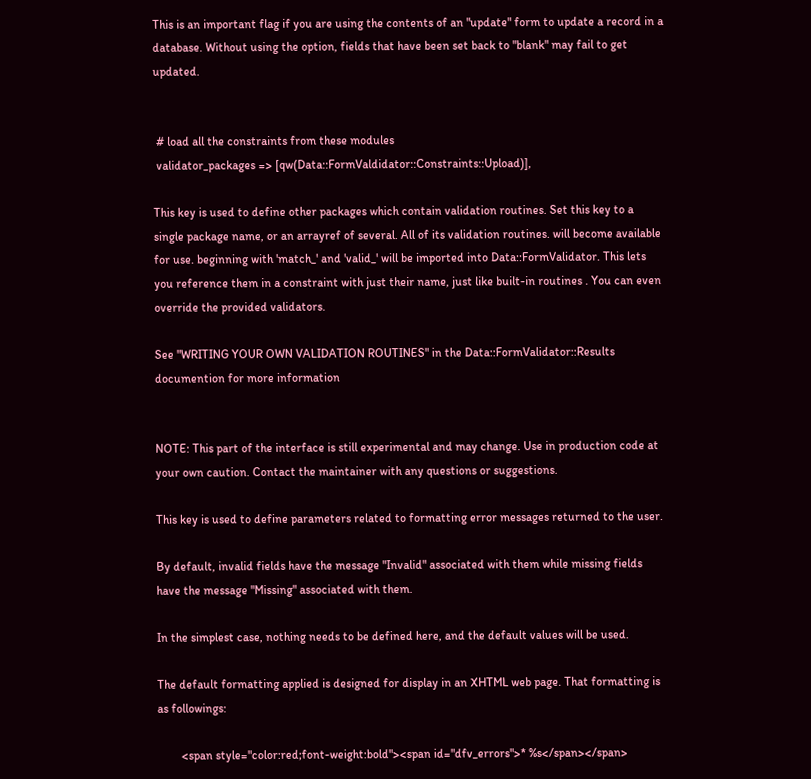This is an important flag if you are using the contents of an "update" form to update a record in a database. Without using the option, fields that have been set back to "blank" may fail to get updated.


 # load all the constraints from these modules
 validator_packages => [qw(Data::FormValdidator::Constraints::Upload)],

This key is used to define other packages which contain validation routines. Set this key to a single package name, or an arrayref of several. All of its validation routines. will become available for use. beginning with 'match_' and 'valid_' will be imported into Data::FormValidator. This lets you reference them in a constraint with just their name, just like built-in routines . You can even override the provided validators.

See "WRITING YOUR OWN VALIDATION ROUTINES" in the Data::FormValidator::Results documention for more information


NOTE: This part of the interface is still experimental and may change. Use in production code at your own caution. Contact the maintainer with any questions or suggestions.

This key is used to define parameters related to formatting error messages returned to the user.

By default, invalid fields have the message "Invalid" associated with them while missing fields have the message "Missing" associated with them.

In the simplest case, nothing needs to be defined here, and the default values will be used.

The default formatting applied is designed for display in an XHTML web page. That formatting is as followings:

        <span style="color:red;font-weight:bold"><span id="dfv_errors">* %s</span></span>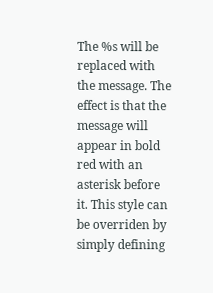The %s will be replaced with the message. The effect is that the message will appear in bold red with an asterisk before it. This style can be overriden by simply defining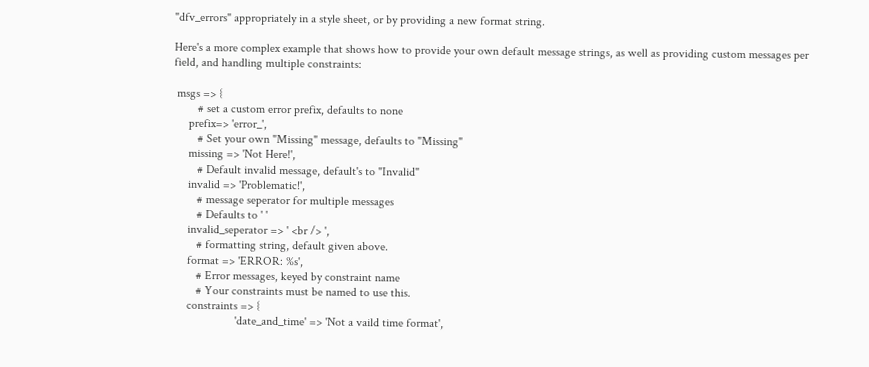"dfv_errors" appropriately in a style sheet, or by providing a new format string.

Here's a more complex example that shows how to provide your own default message strings, as well as providing custom messages per field, and handling multiple constraints:

 msgs => {
        # set a custom error prefix, defaults to none
     prefix=> 'error_',
        # Set your own "Missing" message, defaults to "Missing"
     missing => 'Not Here!',
        # Default invalid message, default's to "Invalid"
     invalid => 'Problematic!',
        # message seperator for multiple messages
        # Defaults to ' '
     invalid_seperator => ' <br /> ',
        # formatting string, default given above.
     format => 'ERROR: %s',
        # Error messages, keyed by constraint name
        # Your constraints must be named to use this.
     constraints => {
                     'date_and_time' => 'Not a vaild time format',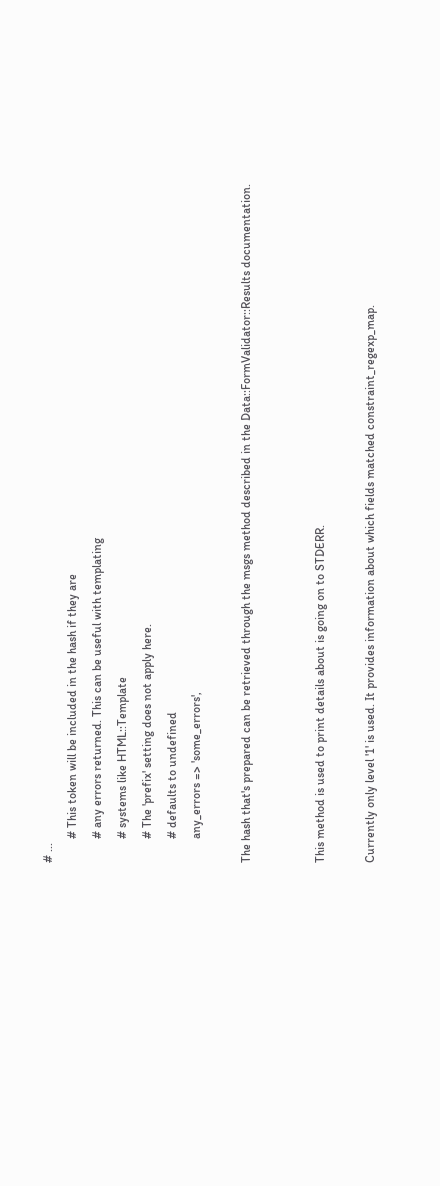# ...
        # This token will be included in the hash if they are
        # any errors returned. This can be useful with templating
        # systems like HTML::Template
        # The 'prefix' setting does not apply here.
        # defaults to undefined
        any_errors => 'some_errors',

The hash that's prepared can be retrieved through the msgs method described in the Data::FormValidator::Results documentation.


This method is used to print details about is going on to STDERR.

Currently only level '1' is used. It provides information about which fields matched constraint_regexp_map.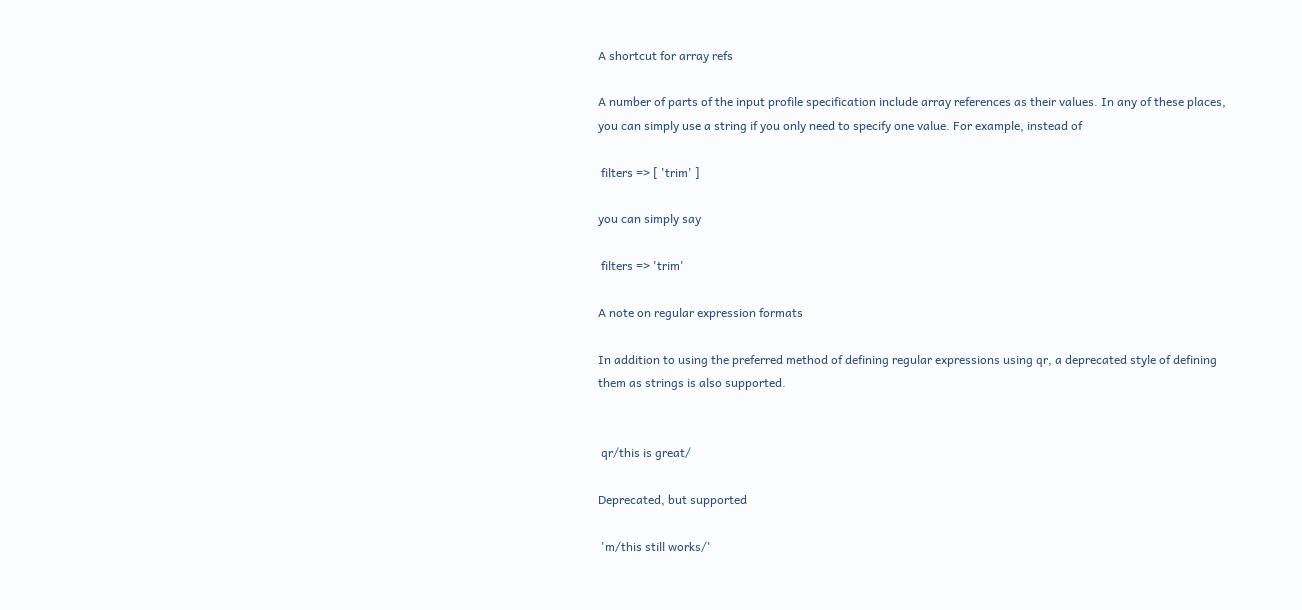A shortcut for array refs

A number of parts of the input profile specification include array references as their values. In any of these places, you can simply use a string if you only need to specify one value. For example, instead of

 filters => [ 'trim' ]

you can simply say

 filters => 'trim'

A note on regular expression formats

In addition to using the preferred method of defining regular expressions using qr, a deprecated style of defining them as strings is also supported.


 qr/this is great/

Deprecated, but supported

 'm/this still works/'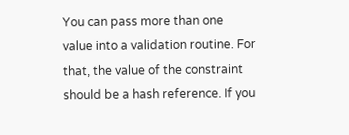You can pass more than one value into a validation routine. For that, the value of the constraint should be a hash reference. If you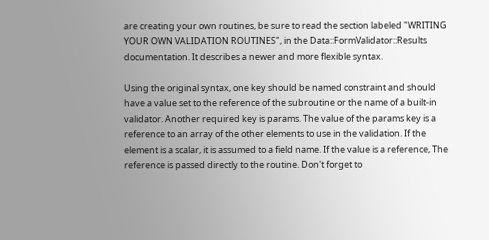are creating your own routines, be sure to read the section labeled "WRITING YOUR OWN VALIDATION ROUTINES", in the Data::FormValidator::Results documentation. It describes a newer and more flexible syntax.

Using the original syntax, one key should be named constraint and should have a value set to the reference of the subroutine or the name of a built-in validator. Another required key is params. The value of the params key is a reference to an array of the other elements to use in the validation. If the element is a scalar, it is assumed to a field name. If the value is a reference, The reference is passed directly to the routine. Don't forget to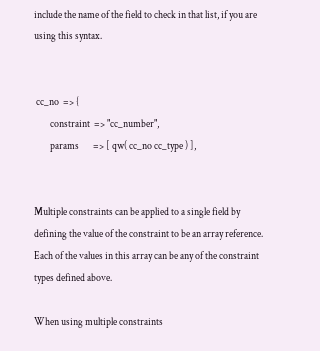include the name of the field to check in that list, if you are using this syntax.


 cc_no  => {
        constraint  => "cc_number",
        params       => [ qw( cc_no cc_type ) ],


Multiple constraints can be applied to a single field by defining the value of the constraint to be an array reference. Each of the values in this array can be any of the constraint types defined above.

When using multiple constraints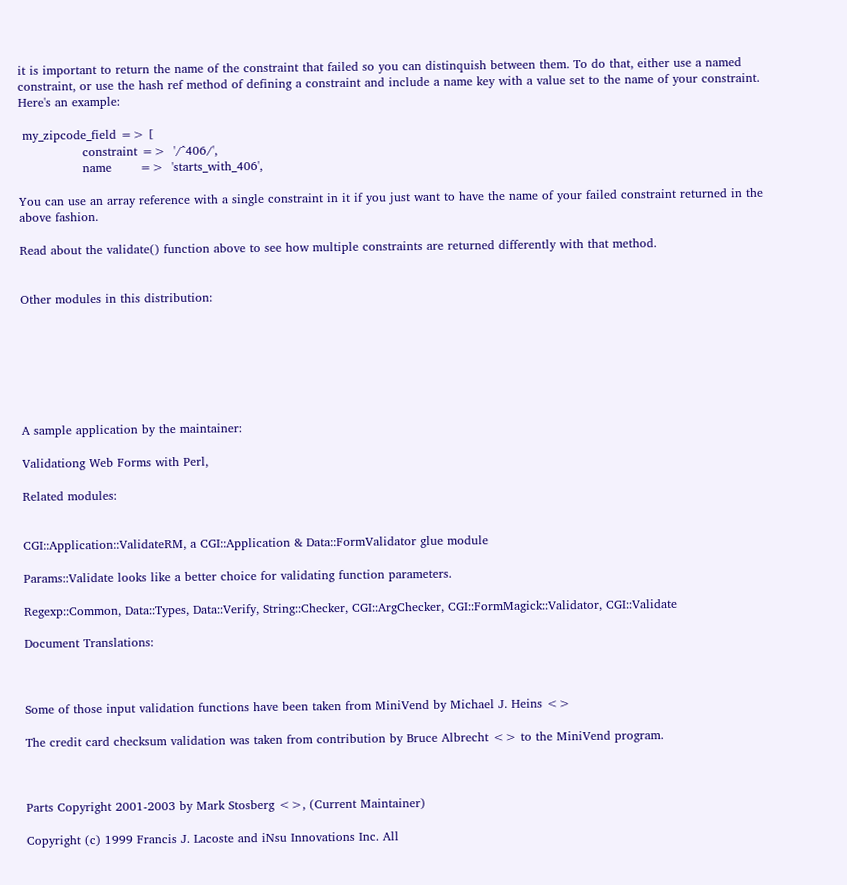it is important to return the name of the constraint that failed so you can distinquish between them. To do that, either use a named constraint, or use the hash ref method of defining a constraint and include a name key with a value set to the name of your constraint. Here's an example:

 my_zipcode_field => [
                constraint =>  '/^406/',
                name       =>  'starts_with_406',

You can use an array reference with a single constraint in it if you just want to have the name of your failed constraint returned in the above fashion.

Read about the validate() function above to see how multiple constraints are returned differently with that method.


Other modules in this distribution:







A sample application by the maintainer:

Validationg Web Forms with Perl,

Related modules:


CGI::Application::ValidateRM, a CGI::Application & Data::FormValidator glue module

Params::Validate looks like a better choice for validating function parameters.

Regexp::Common, Data::Types, Data::Verify, String::Checker, CGI::ArgChecker, CGI::FormMagick::Validator, CGI::Validate

Document Translations:



Some of those input validation functions have been taken from MiniVend by Michael J. Heins <>

The credit card checksum validation was taken from contribution by Bruce Albrecht <> to the MiniVend program.



Parts Copyright 2001-2003 by Mark Stosberg <>, (Current Maintainer)

Copyright (c) 1999 Francis J. Lacoste and iNsu Innovations Inc. All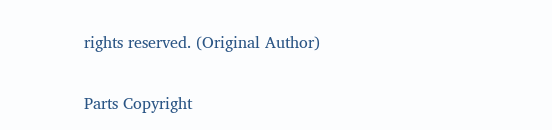rights reserved. (Original Author)

Parts Copyright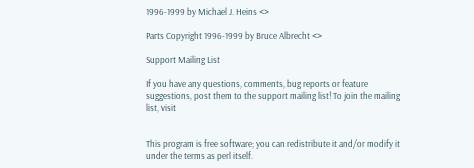1996-1999 by Michael J. Heins <>

Parts Copyright 1996-1999 by Bruce Albrecht <>

Support Mailing List

If you have any questions, comments, bug reports or feature suggestions, post them to the support mailing list! To join the mailing list, visit


This program is free software; you can redistribute it and/or modify it under the terms as perl itself.